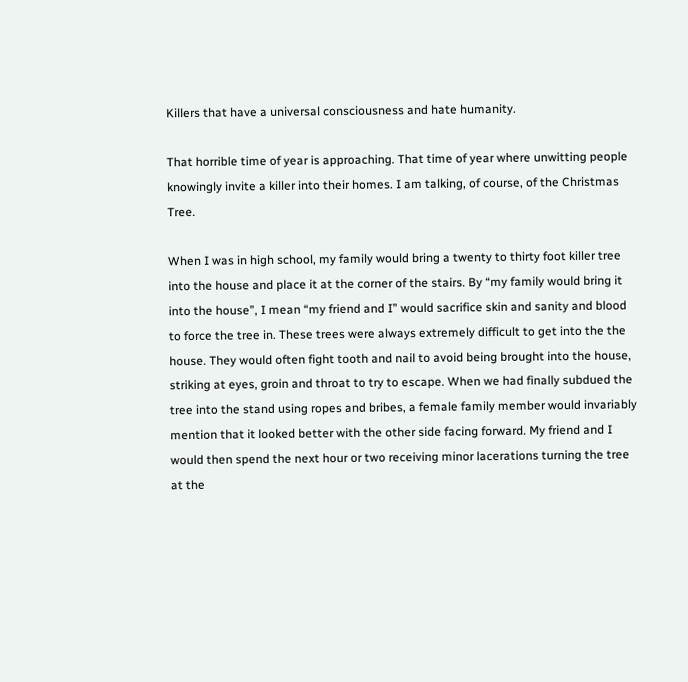Killers that have a universal consciousness and hate humanity.

That horrible time of year is approaching. That time of year where unwitting people knowingly invite a killer into their homes. I am talking, of course, of the Christmas Tree.

When I was in high school, my family would bring a twenty to thirty foot killer tree into the house and place it at the corner of the stairs. By “my family would bring it into the house”, I mean “my friend and I” would sacrifice skin and sanity and blood to force the tree in. These trees were always extremely difficult to get into the the house. They would often fight tooth and nail to avoid being brought into the house, striking at eyes, groin and throat to try to escape. When we had finally subdued the tree into the stand using ropes and bribes, a female family member would invariably mention that it looked better with the other side facing forward. My friend and I would then spend the next hour or two receiving minor lacerations turning the tree at the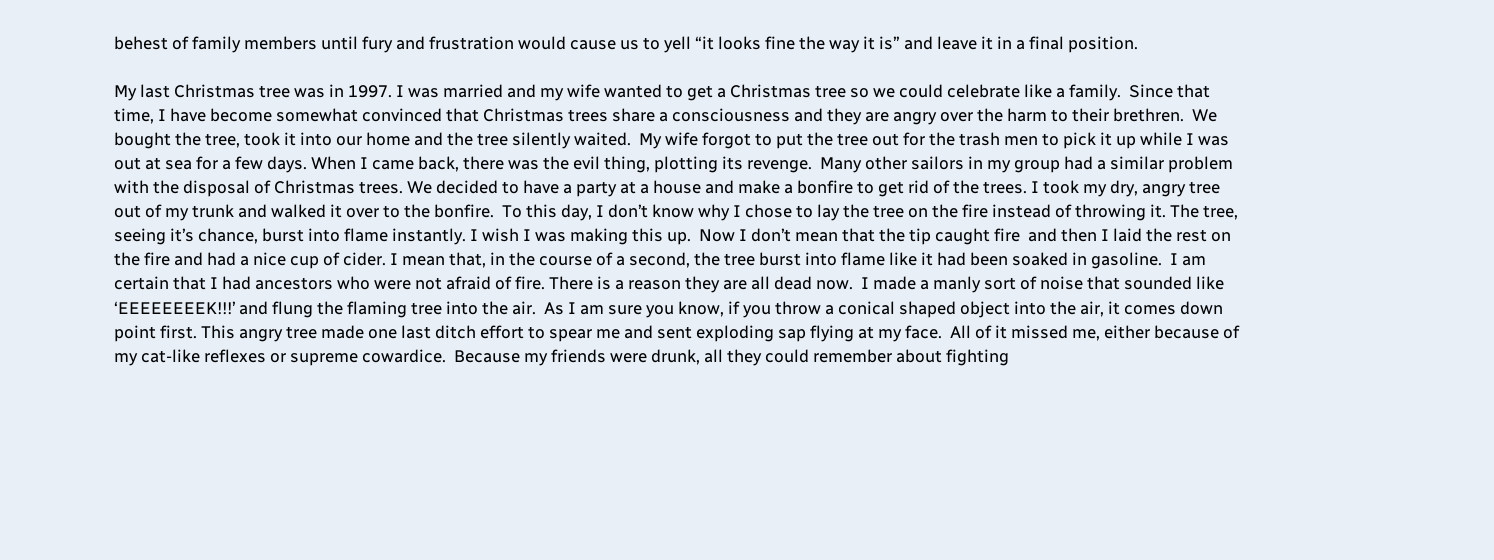behest of family members until fury and frustration would cause us to yell “it looks fine the way it is” and leave it in a final position.

My last Christmas tree was in 1997. I was married and my wife wanted to get a Christmas tree so we could celebrate like a family.  Since that time, I have become somewhat convinced that Christmas trees share a consciousness and they are angry over the harm to their brethren.  We bought the tree, took it into our home and the tree silently waited.  My wife forgot to put the tree out for the trash men to pick it up while I was out at sea for a few days. When I came back, there was the evil thing, plotting its revenge.  Many other sailors in my group had a similar problem with the disposal of Christmas trees. We decided to have a party at a house and make a bonfire to get rid of the trees. I took my dry, angry tree out of my trunk and walked it over to the bonfire.  To this day, I don’t know why I chose to lay the tree on the fire instead of throwing it. The tree, seeing it’s chance, burst into flame instantly. I wish I was making this up.  Now I don’t mean that the tip caught fire  and then I laid the rest on the fire and had a nice cup of cider. I mean that, in the course of a second, the tree burst into flame like it had been soaked in gasoline.  I am certain that I had ancestors who were not afraid of fire. There is a reason they are all dead now.  I made a manly sort of noise that sounded like ‘EEEEEEEEK!!!’ and flung the flaming tree into the air.  As I am sure you know, if you throw a conical shaped object into the air, it comes down point first. This angry tree made one last ditch effort to spear me and sent exploding sap flying at my face.  All of it missed me, either because of my cat-like reflexes or supreme cowardice.  Because my friends were drunk, all they could remember about fighting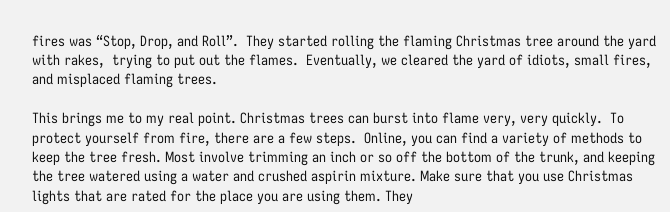fires was “Stop, Drop, and Roll”.  They started rolling the flaming Christmas tree around the yard with rakes,  trying to put out the flames.  Eventually, we cleared the yard of idiots, small fires, and misplaced flaming trees.

This brings me to my real point. Christmas trees can burst into flame very, very quickly.  To protect yourself from fire, there are a few steps.  Online, you can find a variety of methods to keep the tree fresh. Most involve trimming an inch or so off the bottom of the trunk, and keeping the tree watered using a water and crushed aspirin mixture. Make sure that you use Christmas lights that are rated for the place you are using them. They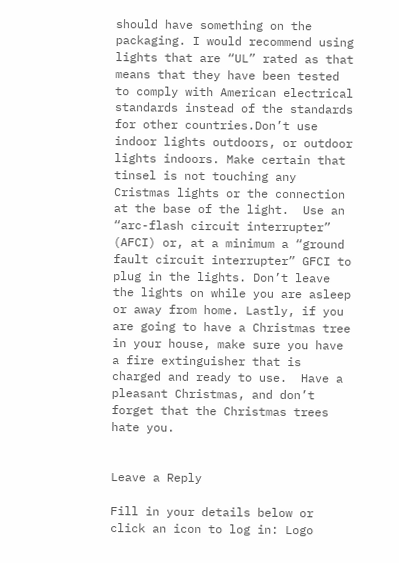should have something on the packaging. I would recommend using lights that are “UL” rated as that means that they have been tested to comply with American electrical standards instead of the standards for other countries.Don’t use indoor lights outdoors, or outdoor lights indoors. Make certain that tinsel is not touching any Cristmas lights or the connection at the base of the light.  Use an “arc-flash circuit interrupter” (AFCI) or, at a minimum a “ground fault circuit interrupter” GFCI to plug in the lights. Don’t leave the lights on while you are asleep or away from home. Lastly, if you are going to have a Christmas tree in your house, make sure you have a fire extinguisher that is charged and ready to use.  Have a pleasant Christmas, and don’t forget that the Christmas trees hate you.


Leave a Reply

Fill in your details below or click an icon to log in: Logo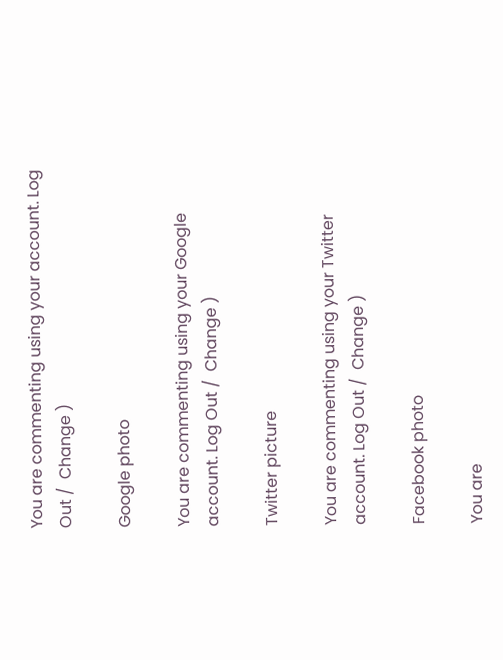You are commenting using your account. Log Out /  Change )

Google photo

You are commenting using your Google account. Log Out /  Change )

Twitter picture

You are commenting using your Twitter account. Log Out /  Change )

Facebook photo

You are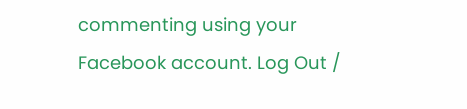commenting using your Facebook account. Log Out /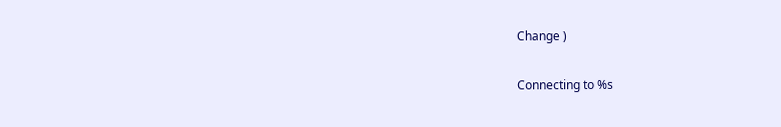Change )

Connecting to %s